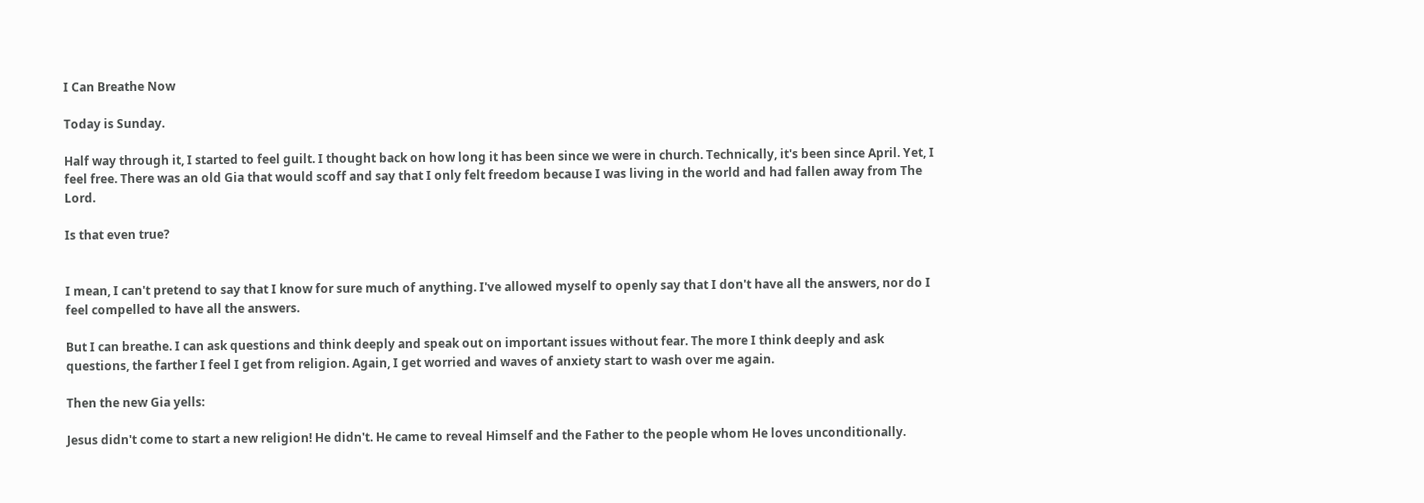I Can Breathe Now

Today is Sunday.

Half way through it, I started to feel guilt. I thought back on how long it has been since we were in church. Technically, it's been since April. Yet, I feel free. There was an old Gia that would scoff and say that I only felt freedom because I was living in the world and had fallen away from The Lord.

Is that even true?


I mean, I can't pretend to say that I know for sure much of anything. I've allowed myself to openly say that I don't have all the answers, nor do I feel compelled to have all the answers.

But I can breathe. I can ask questions and think deeply and speak out on important issues without fear. The more I think deeply and ask questions, the farther I feel I get from religion. Again, I get worried and waves of anxiety start to wash over me again.

Then the new Gia yells:

Jesus didn't come to start a new religion! He didn't. He came to reveal Himself and the Father to the people whom He loves unconditionally.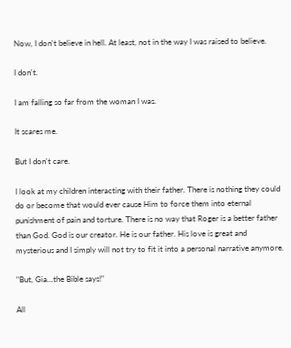Now, I don't believe in hell. At least, not in the way I was raised to believe.

I don't.

I am falling so far from the woman I was.

It scares me.

But I don't care.

I look at my children interacting with their father. There is nothing they could do or become that would ever cause Him to force them into eternal punishment of pain and torture. There is no way that Roger is a better father than God. God is our creator. He is our father. His love is great and mysterious and I simply will not try to fit it into a personal narrative anymore.

"But, Gia...the Bible says!"

All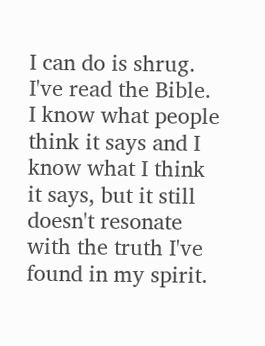I can do is shrug. I've read the Bible. I know what people think it says and I know what I think it says, but it still doesn't resonate with the truth I've found in my spirit.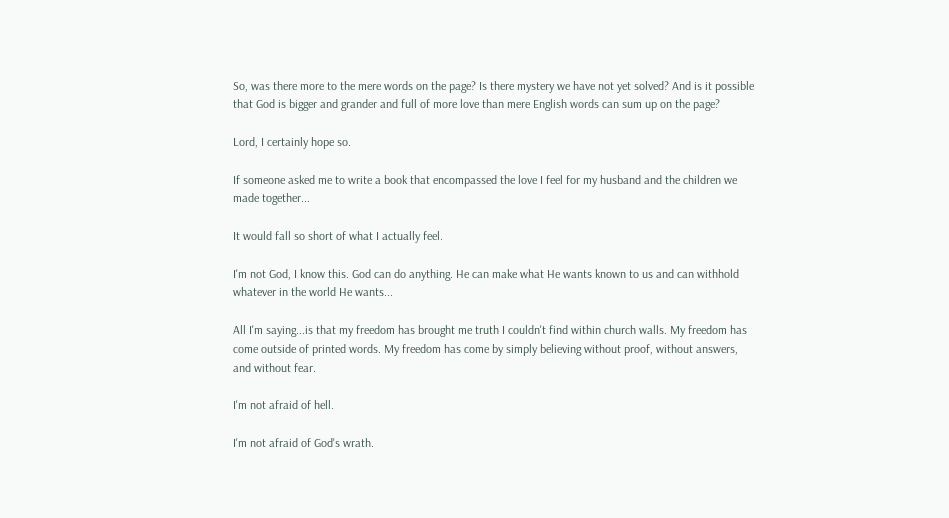So, was there more to the mere words on the page? Is there mystery we have not yet solved? And is it possible that God is bigger and grander and full of more love than mere English words can sum up on the page?

Lord, I certainly hope so.

If someone asked me to write a book that encompassed the love I feel for my husband and the children we made together...

It would fall so short of what I actually feel.

I'm not God, I know this. God can do anything. He can make what He wants known to us and can withhold whatever in the world He wants...

All I'm saying...is that my freedom has brought me truth I couldn't find within church walls. My freedom has come outside of printed words. My freedom has come by simply believing without proof, without answers, and without fear.

I'm not afraid of hell.

I'm not afraid of God's wrath.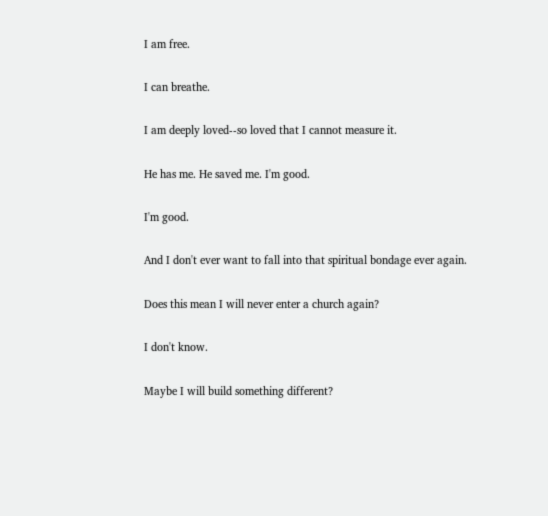I am free.

I can breathe.

I am deeply loved--so loved that I cannot measure it.

He has me. He saved me. I'm good.

I'm good.

And I don't ever want to fall into that spiritual bondage ever again.

Does this mean I will never enter a church again?

I don't know.

Maybe I will build something different?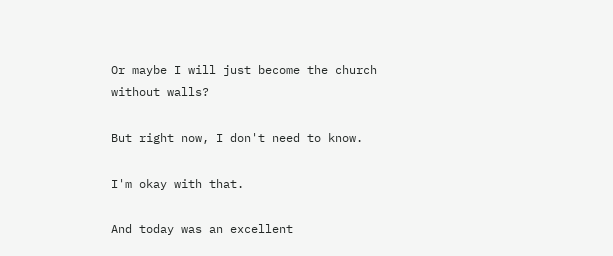Or maybe I will just become the church without walls?

But right now, I don't need to know.

I'm okay with that.

And today was an excellent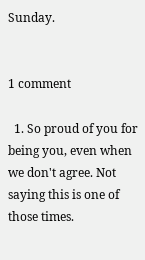Sunday.


1 comment

  1. So proud of you for being you, even when we don't agree. Not saying this is one of those times.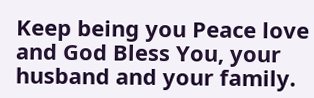Keep being you Peace love and God Bless You, your husband and your family.